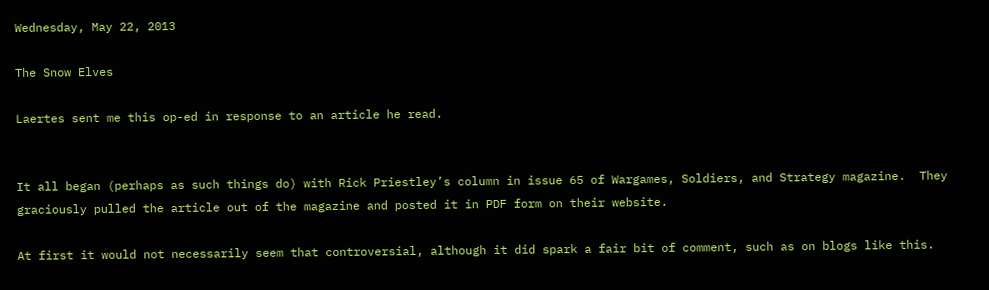Wednesday, May 22, 2013

The Snow Elves

Laertes sent me this op-ed in response to an article he read.


It all began (perhaps as such things do) with Rick Priestley’s column in issue 65 of Wargames, Soldiers, and Strategy magazine.  They graciously pulled the article out of the magazine and posted it in PDF form on their website.

At first it would not necessarily seem that controversial, although it did spark a fair bit of comment, such as on blogs like this.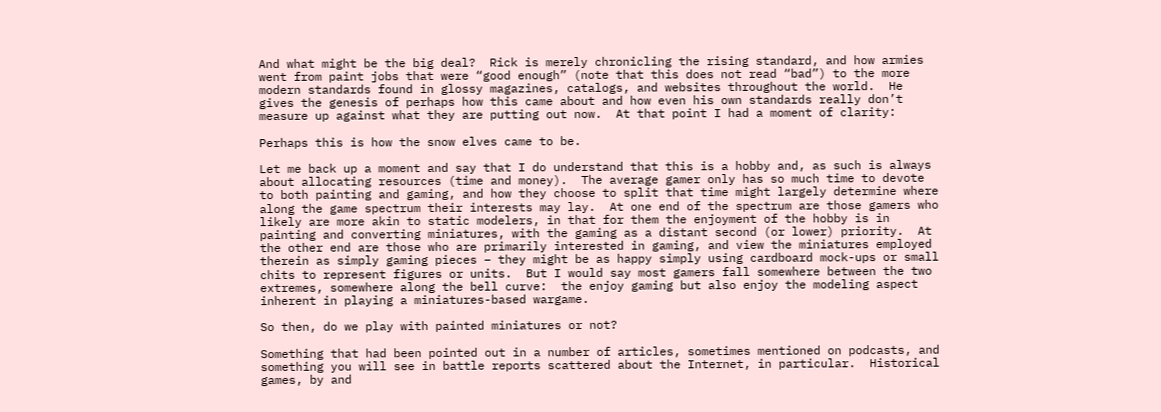And what might be the big deal?  Rick is merely chronicling the rising standard, and how armies went from paint jobs that were “good enough” (note that this does not read “bad”) to the more modern standards found in glossy magazines, catalogs, and websites throughout the world.  He gives the genesis of perhaps how this came about and how even his own standards really don’t measure up against what they are putting out now.  At that point I had a moment of clarity:

Perhaps this is how the snow elves came to be.

Let me back up a moment and say that I do understand that this is a hobby and, as such is always about allocating resources (time and money).  The average gamer only has so much time to devote to both painting and gaming, and how they choose to split that time might largely determine where along the game spectrum their interests may lay.  At one end of the spectrum are those gamers who likely are more akin to static modelers, in that for them the enjoyment of the hobby is in painting and converting miniatures, with the gaming as a distant second (or lower) priority.  At the other end are those who are primarily interested in gaming, and view the miniatures employed therein as simply gaming pieces – they might be as happy simply using cardboard mock-ups or small chits to represent figures or units.  But I would say most gamers fall somewhere between the two extremes, somewhere along the bell curve:  the enjoy gaming but also enjoy the modeling aspect inherent in playing a miniatures-based wargame.

So then, do we play with painted miniatures or not?

Something that had been pointed out in a number of articles, sometimes mentioned on podcasts, and something you will see in battle reports scattered about the Internet, in particular.  Historical games, by and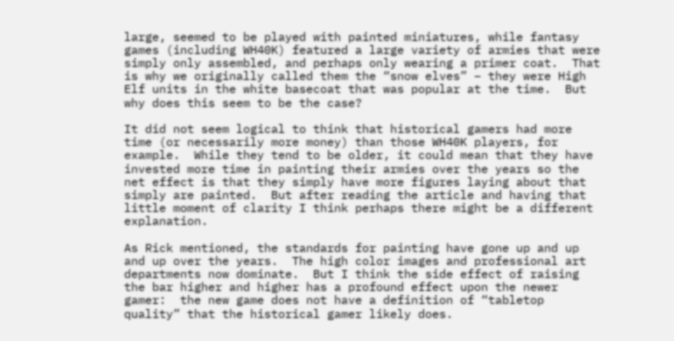large, seemed to be played with painted miniatures, while fantasy games (including WH40K) featured a large variety of armies that were simply only assembled, and perhaps only wearing a primer coat.  That is why we originally called them the “snow elves” – they were High Elf units in the white basecoat that was popular at the time.  But why does this seem to be the case?

It did not seem logical to think that historical gamers had more time (or necessarily more money) than those WH40K players, for example.  While they tend to be older, it could mean that they have invested more time in painting their armies over the years so the net effect is that they simply have more figures laying about that simply are painted.  But after reading the article and having that little moment of clarity I think perhaps there might be a different explanation.

As Rick mentioned, the standards for painting have gone up and up and up over the years.  The high color images and professional art departments now dominate.  But I think the side effect of raising the bar higher and higher has a profound effect upon the newer gamer:  the new game does not have a definition of “tabletop quality” that the historical gamer likely does.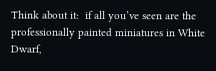Think about it:  if all you’ve seen are the professionally painted miniatures in White Dwarf,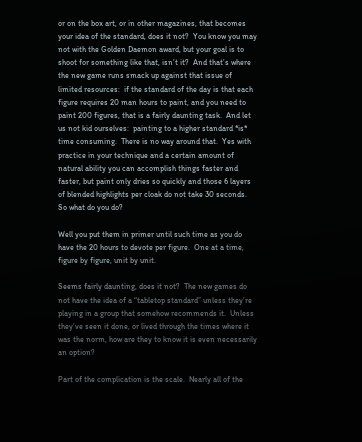or on the box art, or in other magazines, that becomes your idea of the standard, does it not?  You know you may not with the Golden Daemon award, but your goal is to shoot for something like that, isn’t it?  And that’s where the new game runs smack up against that issue of limited resources:  if the standard of the day is that each figure requires 20 man hours to paint, and you need to paint 200 figures, that is a fairly daunting task.  And let us not kid ourselves:  painting to a higher standard *is* time consuming.  There is no way around that.  Yes with practice in your technique and a certain amount of natural ability you can accomplish things faster and faster, but paint only dries so quickly and those 6 layers of blended highlights per cloak do not take 30 seconds.  So what do you do?

Well you put them in primer until such time as you do have the 20 hours to devote per figure.  One at a time, figure by figure, unit by unit.

Seems fairly daunting, does it not?  The new games do not have the idea of a “tabletop standard” unless they’re playing in a group that somehow recommends it.  Unless they’ve seen it done, or lived through the times where it was the norm, how are they to know it is even necessarily an option?

Part of the complication is the scale.  Nearly all of the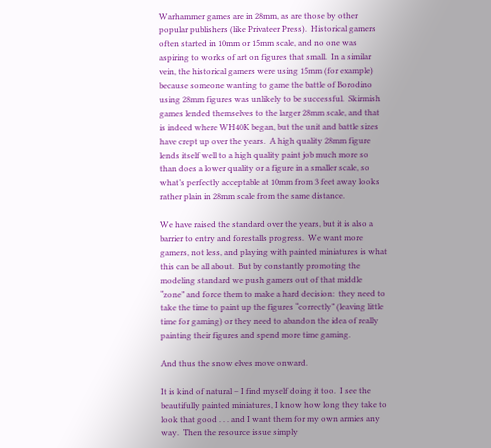Warhammer games are in 28mm, as are those by other popular publishers (like Privateer Press).  Historical gamers often started in 10mm or 15mm scale, and no one was aspiring to works of art on figures that small.  In a similar vein, the historical gamers were using 15mm (for example) because someone wanting to game the battle of Borodino using 28mm figures was unlikely to be successful.  Skirmish games lended themselves to the larger 28mm scale, and that is indeed where WH40K began, but the unit and battle sizes have crept up over the years.  A high quality 28mm figure lends itself well to a high quality paint job much more so than does a lower quality or a figure in a smaller scale, so what’s perfectly acceptable at 10mm from 3 feet away looks rather plain in 28mm scale from the same distance.

We have raised the standard over the years, but it is also a barrier to entry and forestalls progress.  We want more gamers, not less, and playing with painted miniatures is what this can be all about.  But by constantly promoting the modeling standard we push gamers out of that middle “zone” and force them to make a hard decision:  they need to take the time to paint up the figures “correctly” (leaving little time for gaming) or they need to abandon the idea of really painting their figures and spend more time gaming.

And thus the snow elves move onward.

It is kind of natural – I find myself doing it too.  I see the beautifully painted miniatures, I know how long they take to look that good . . . and I want them for my own armies any way.  Then the resource issue simply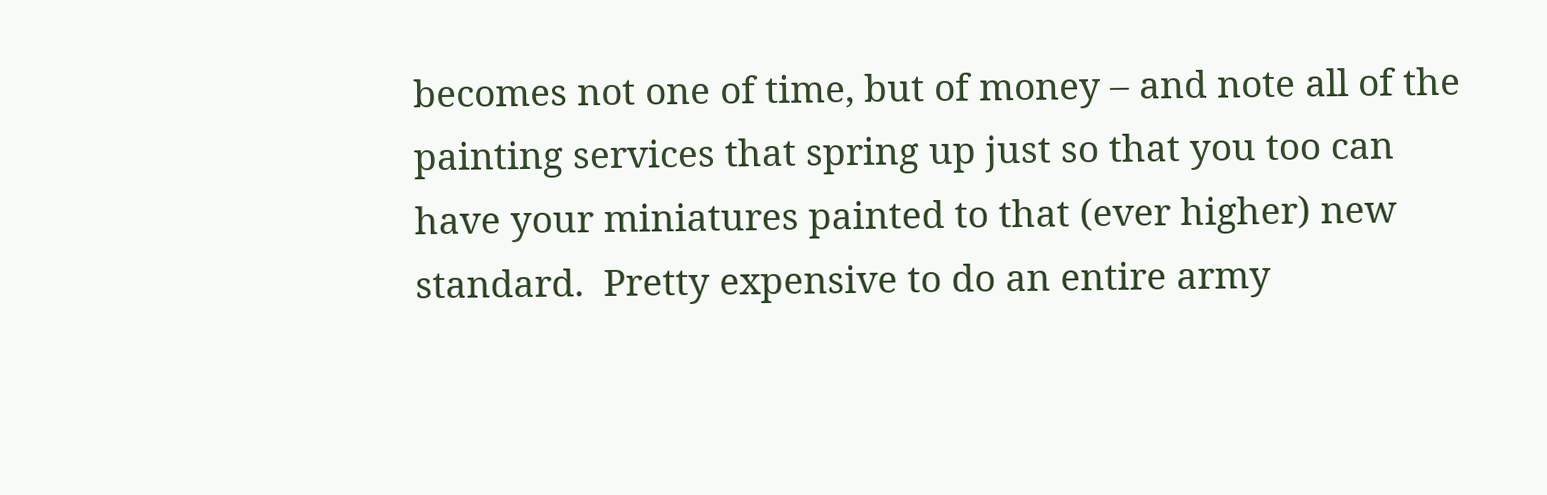becomes not one of time, but of money – and note all of the painting services that spring up just so that you too can have your miniatures painted to that (ever higher) new standard.  Pretty expensive to do an entire army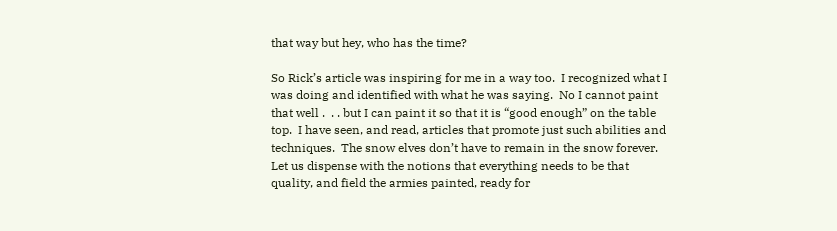that way but hey, who has the time?

So Rick’s article was inspiring for me in a way too.  I recognized what I was doing and identified with what he was saying.  No I cannot paint that well .  . . but I can paint it so that it is “good enough” on the table top.  I have seen, and read, articles that promote just such abilities and techniques.  The snow elves don’t have to remain in the snow forever.  Let us dispense with the notions that everything needs to be that quality, and field the armies painted, ready for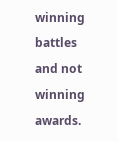winning battles and not winning awards.